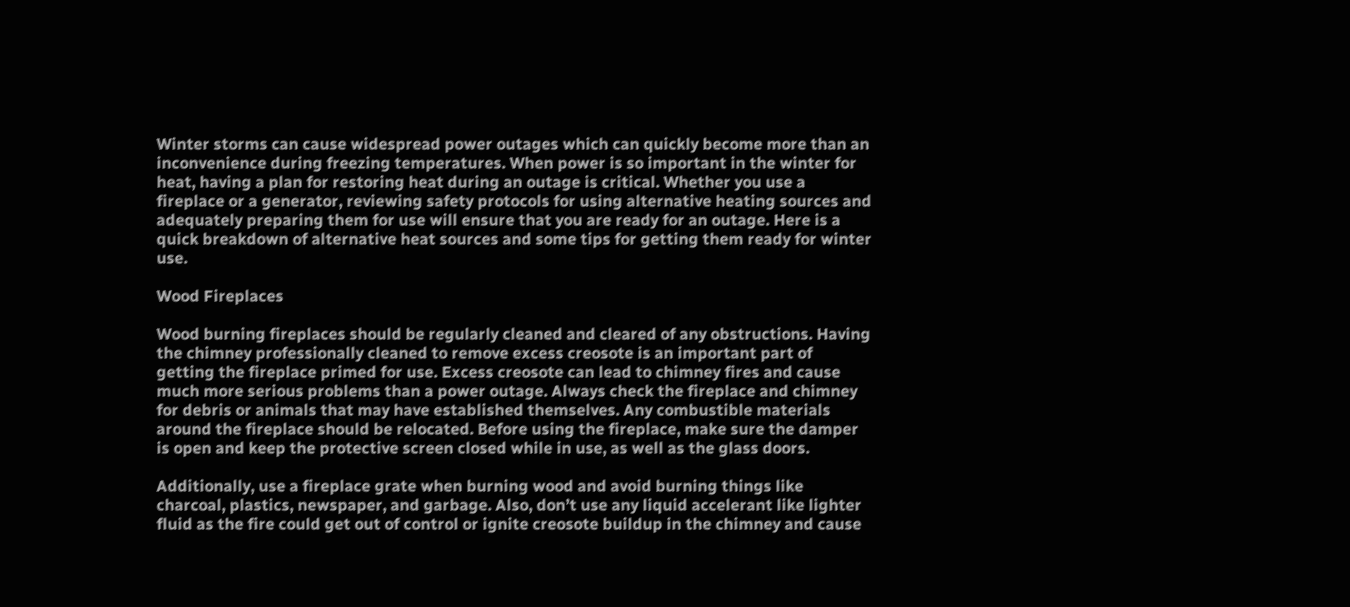Winter storms can cause widespread power outages which can quickly become more than an inconvenience during freezing temperatures. When power is so important in the winter for heat, having a plan for restoring heat during an outage is critical. Whether you use a fireplace or a generator, reviewing safety protocols for using alternative heating sources and adequately preparing them for use will ensure that you are ready for an outage. Here is a quick breakdown of alternative heat sources and some tips for getting them ready for winter use.

Wood Fireplaces

Wood burning fireplaces should be regularly cleaned and cleared of any obstructions. Having the chimney professionally cleaned to remove excess creosote is an important part of getting the fireplace primed for use. Excess creosote can lead to chimney fires and cause much more serious problems than a power outage. Always check the fireplace and chimney for debris or animals that may have established themselves. Any combustible materials around the fireplace should be relocated. Before using the fireplace, make sure the damper is open and keep the protective screen closed while in use, as well as the glass doors.

Additionally, use a fireplace grate when burning wood and avoid burning things like charcoal, plastics, newspaper, and garbage. Also, don’t use any liquid accelerant like lighter fluid as the fire could get out of control or ignite creosote buildup in the chimney and cause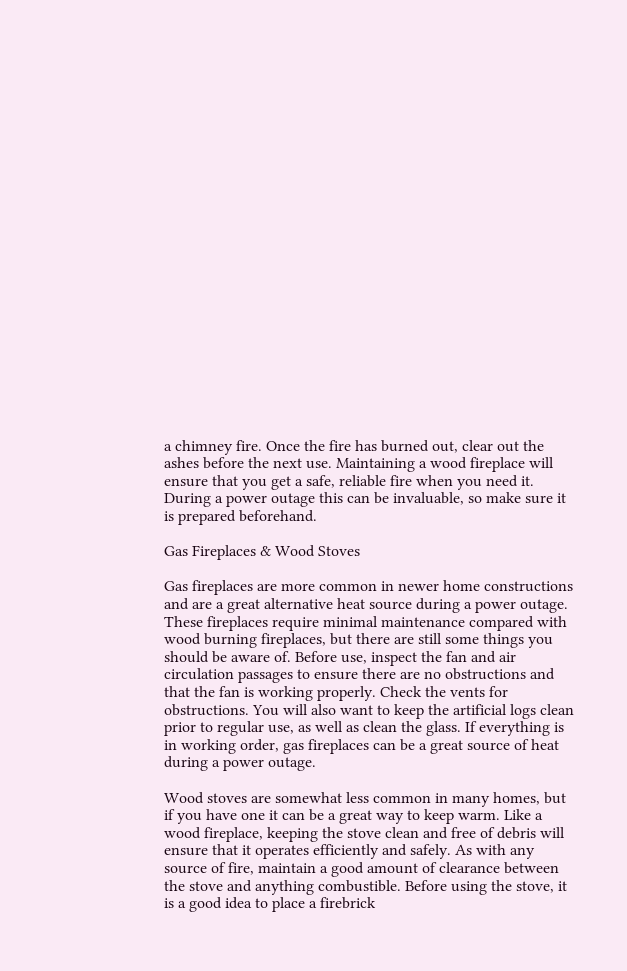a chimney fire. Once the fire has burned out, clear out the ashes before the next use. Maintaining a wood fireplace will ensure that you get a safe, reliable fire when you need it. During a power outage this can be invaluable, so make sure it is prepared beforehand.

Gas Fireplaces & Wood Stoves

Gas fireplaces are more common in newer home constructions and are a great alternative heat source during a power outage. These fireplaces require minimal maintenance compared with wood burning fireplaces, but there are still some things you should be aware of. Before use, inspect the fan and air circulation passages to ensure there are no obstructions and that the fan is working properly. Check the vents for obstructions. You will also want to keep the artificial logs clean prior to regular use, as well as clean the glass. If everything is in working order, gas fireplaces can be a great source of heat during a power outage.

Wood stoves are somewhat less common in many homes, but if you have one it can be a great way to keep warm. Like a wood fireplace, keeping the stove clean and free of debris will ensure that it operates efficiently and safely. As with any source of fire, maintain a good amount of clearance between the stove and anything combustible. Before using the stove, it is a good idea to place a firebrick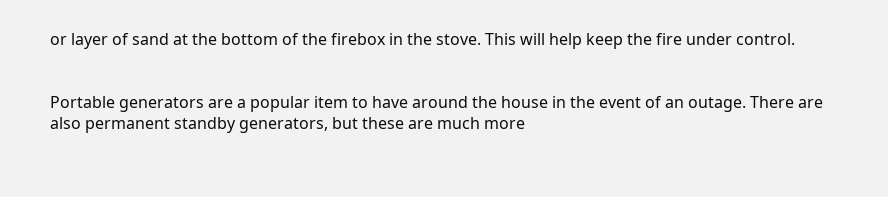or layer of sand at the bottom of the firebox in the stove. This will help keep the fire under control.


Portable generators are a popular item to have around the house in the event of an outage. There are also permanent standby generators, but these are much more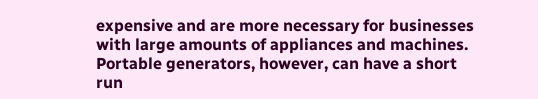expensive and are more necessary for businesses with large amounts of appliances and machines. Portable generators, however, can have a short run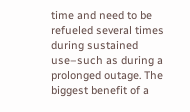time and need to be refueled several times during sustained use–such as during a prolonged outage. The biggest benefit of a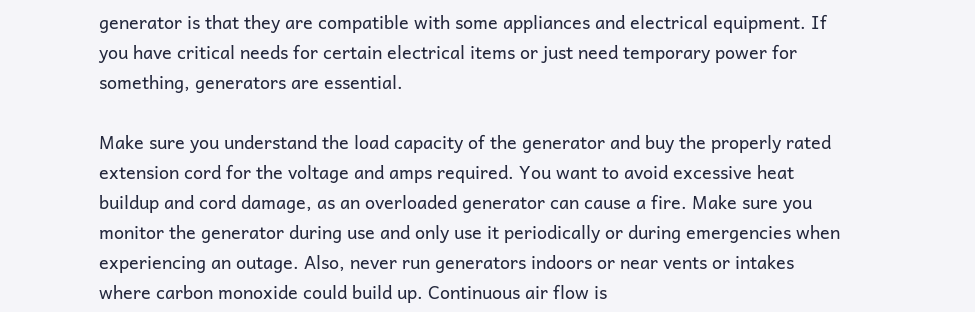generator is that they are compatible with some appliances and electrical equipment. If you have critical needs for certain electrical items or just need temporary power for something, generators are essential.

Make sure you understand the load capacity of the generator and buy the properly rated extension cord for the voltage and amps required. You want to avoid excessive heat buildup and cord damage, as an overloaded generator can cause a fire. Make sure you monitor the generator during use and only use it periodically or during emergencies when experiencing an outage. Also, never run generators indoors or near vents or intakes where carbon monoxide could build up. Continuous air flow is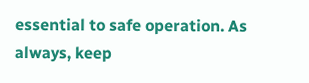essential to safe operation. As always, keep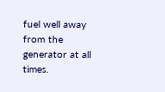fuel well away from the generator at all times.